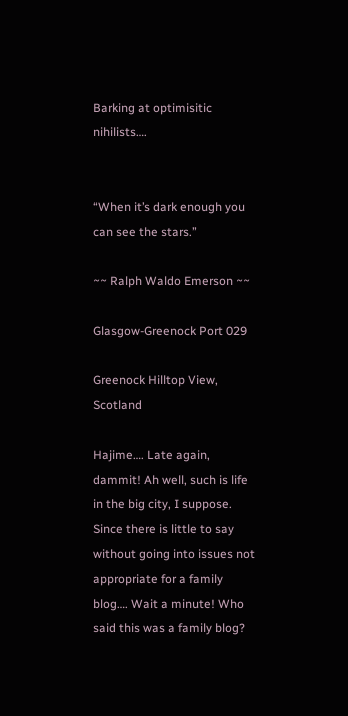Barking at optimisitic nihilists….


“When it’s dark enough you can see the stars.”

~~ Ralph Waldo Emerson ~~

Glasgow-Greenock Port 029

Greenock Hilltop View, Scotland

Hajime…. Late again, dammit! Ah well, such is life in the big city, I suppose. Since there is little to say without going into issues not appropriate for a family blog…. Wait a minute! Who said this was a family blog?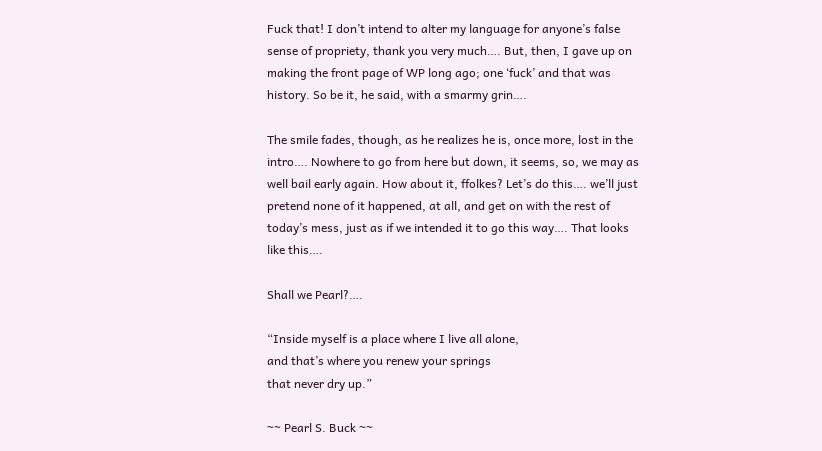Fuck that! I don’t intend to alter my language for anyone’s false sense of propriety, thank you very much…. But, then, I gave up on making the front page of WP long ago; one ‘fuck’ and that was history. So be it, he said, with a smarmy grin….

The smile fades, though, as he realizes he is, once more, lost in the intro…. Nowhere to go from here but down, it seems, so, we may as well bail early again. How about it, ffolkes? Let’s do this…. we’ll just pretend none of it happened, at all, and get on with the rest of today’s mess, just as if we intended it to go this way…. That looks like this….

Shall we Pearl?….

“Inside myself is a place where I live all alone,
and that’s where you renew your springs
that never dry up.”

~~ Pearl S. Buck ~~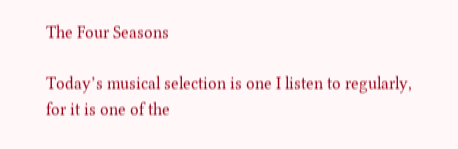The Four Seasons

Today’s musical selection is one I listen to regularly, for it is one of the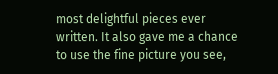most delightful pieces ever written. It also gave me a chance to use the fine picture you see,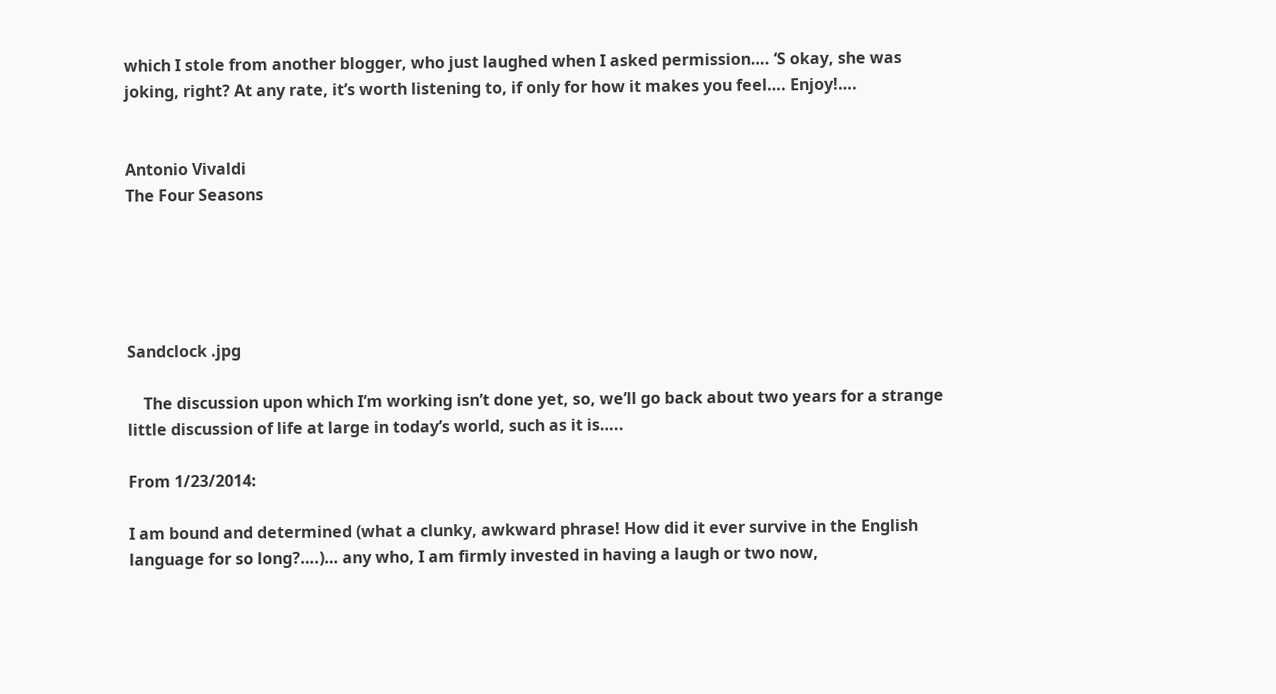which I stole from another blogger, who just laughed when I asked permission…. ‘S okay, she was joking, right? At any rate, it’s worth listening to, if only for how it makes you feel…. Enjoy!….


Antonio Vivaldi
The Four Seasons





Sandclock .jpg

    The discussion upon which I’m working isn’t done yet, so, we’ll go back about two years for a strange little discussion of life at large in today’s world, such as it is…..

From 1/23/2014:

I am bound and determined (what a clunky, awkward phrase! How did it ever survive in the English language for so long?….)… any who, I am firmly invested in having a laugh or two now,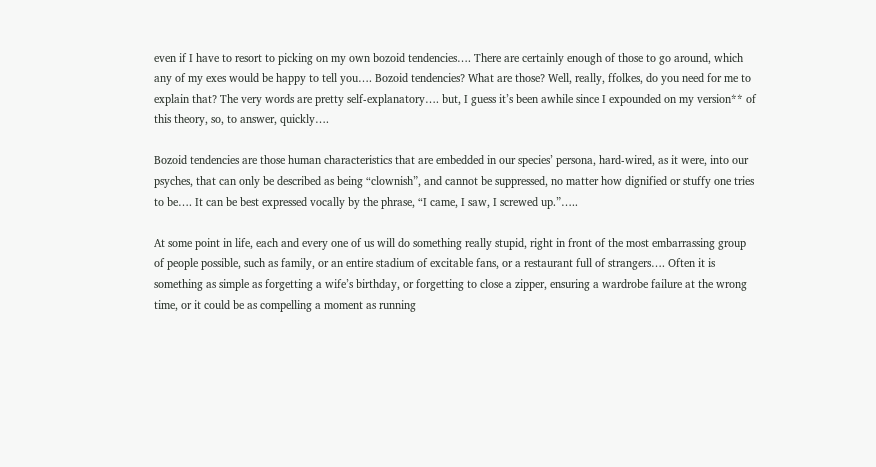even if I have to resort to picking on my own bozoid tendencies…. There are certainly enough of those to go around, which any of my exes would be happy to tell you…. Bozoid tendencies? What are those? Well, really, ffolkes, do you need for me to explain that? The very words are pretty self-explanatory…. but, I guess it’s been awhile since I expounded on my version** of this theory, so, to answer, quickly….

Bozoid tendencies are those human characteristics that are embedded in our species’ persona, hard-wired, as it were, into our psyches, that can only be described as being “clownish”, and cannot be suppressed, no matter how dignified or stuffy one tries to be…. It can be best expressed vocally by the phrase, “I came, I saw, I screwed up.”…..

At some point in life, each and every one of us will do something really stupid, right in front of the most embarrassing group of people possible, such as family, or an entire stadium of excitable fans, or a restaurant full of strangers…. Often it is something as simple as forgetting a wife’s birthday, or forgetting to close a zipper, ensuring a wardrobe failure at the wrong time, or it could be as compelling a moment as running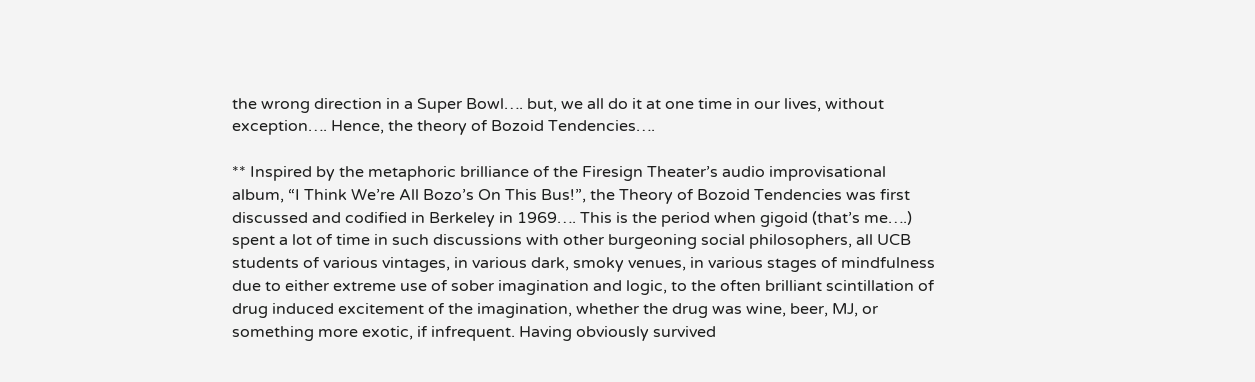the wrong direction in a Super Bowl…. but, we all do it at one time in our lives, without exception…. Hence, the theory of Bozoid Tendencies….

** Inspired by the metaphoric brilliance of the Firesign Theater’s audio improvisational album, “I Think We’re All Bozo’s On This Bus!”, the Theory of Bozoid Tendencies was first discussed and codified in Berkeley in 1969…. This is the period when gigoid (that’s me….) spent a lot of time in such discussions with other burgeoning social philosophers, all UCB students of various vintages, in various dark, smoky venues, in various stages of mindfulness due to either extreme use of sober imagination and logic, to the often brilliant scintillation of drug induced excitement of the imagination, whether the drug was wine, beer, MJ, or something more exotic, if infrequent. Having obviously survived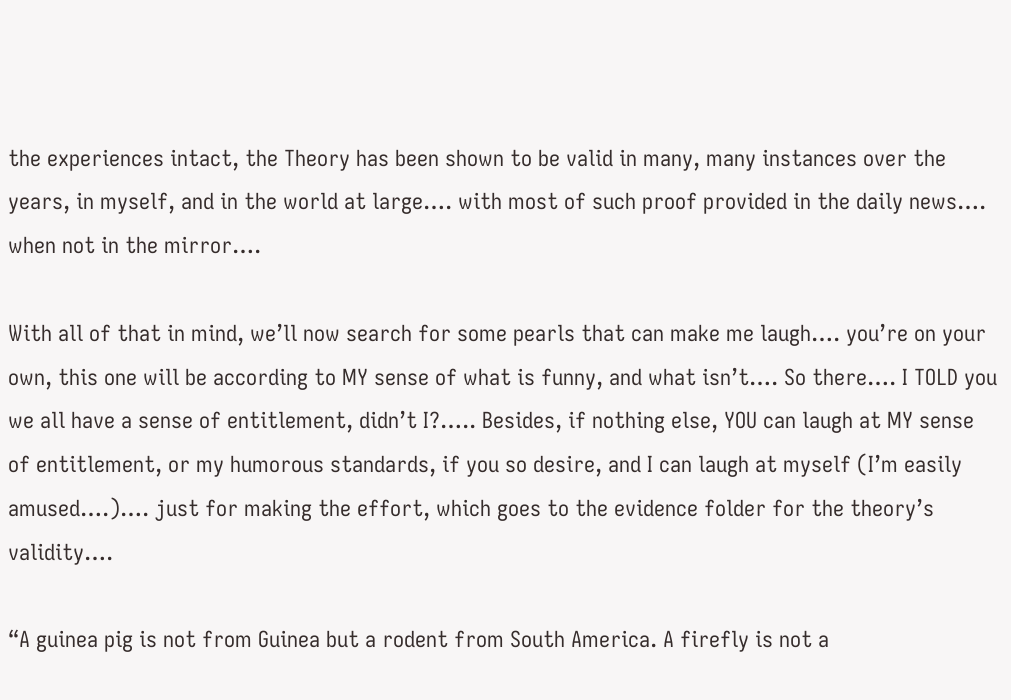the experiences intact, the Theory has been shown to be valid in many, many instances over the years, in myself, and in the world at large…. with most of such proof provided in the daily news…. when not in the mirror….

With all of that in mind, we’ll now search for some pearls that can make me laugh…. you’re on your own, this one will be according to MY sense of what is funny, and what isn’t…. So there…. I TOLD you we all have a sense of entitlement, didn’t I?….. Besides, if nothing else, YOU can laugh at MY sense of entitlement, or my humorous standards, if you so desire, and I can laugh at myself (I’m easily amused….)…. just for making the effort, which goes to the evidence folder for the theory’s validity….

“A guinea pig is not from Guinea but a rodent from South America. A firefly is not a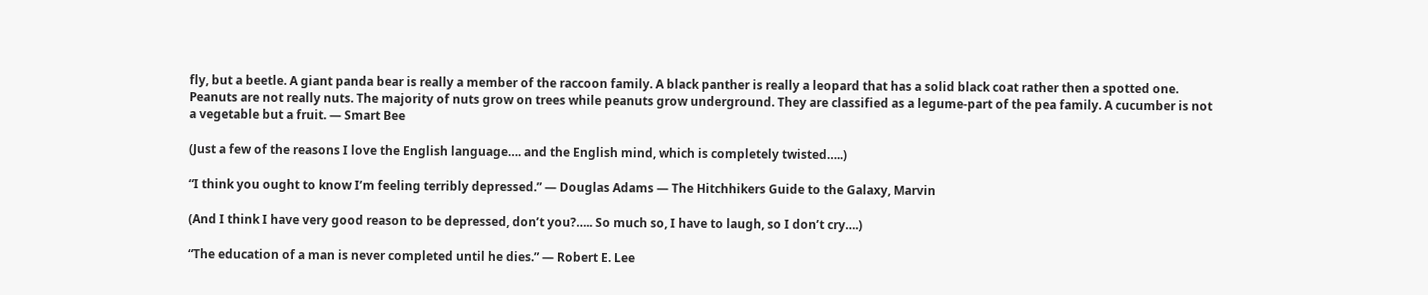fly, but a beetle. A giant panda bear is really a member of the raccoon family. A black panther is really a leopard that has a solid black coat rather then a spotted one. Peanuts are not really nuts. The majority of nuts grow on trees while peanuts grow underground. They are classified as a legume-part of the pea family. A cucumber is not a vegetable but a fruit. — Smart Bee

(Just a few of the reasons I love the English language…. and the English mind, which is completely twisted…..)

“I think you ought to know I’m feeling terribly depressed.” — Douglas Adams — The Hitchhikers Guide to the Galaxy, Marvin

(And I think I have very good reason to be depressed, don’t you?….. So much so, I have to laugh, so I don’t cry….)

“The education of a man is never completed until he dies.” — Robert E. Lee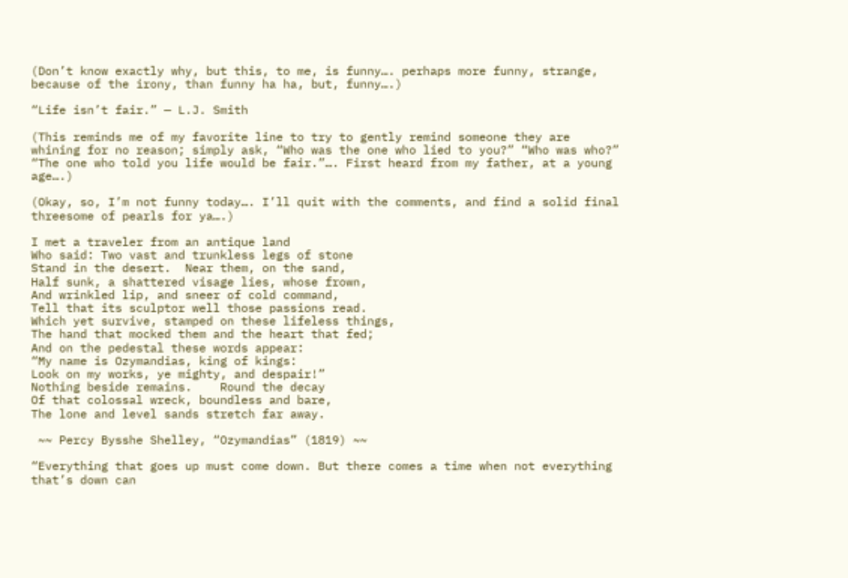(Don’t know exactly why, but this, to me, is funny…. perhaps more funny, strange, because of the irony, than funny ha ha, but, funny….)

“Life isn’t fair.” — L.J. Smith

(This reminds me of my favorite line to try to gently remind someone they are whining for no reason; simply ask, “Who was the one who lied to you?” “Who was who?” “The one who told you life would be fair.”…. First heard from my father, at a young age….)

(Okay, so, I’m not funny today…. I’ll quit with the comments, and find a solid final threesome of pearls for ya….)

I met a traveler from an antique land
Who said: Two vast and trunkless legs of stone
Stand in the desert.  Near them, on the sand,
Half sunk, a shattered visage lies, whose frown,
And wrinkled lip, and sneer of cold command,
Tell that its sculptor well those passions read.
Which yet survive, stamped on these lifeless things,
The hand that mocked them and the heart that fed;
And on the pedestal these words appear:
“My name is Ozymandias, king of kings:
Look on my works, ye mighty, and despair!”
Nothing beside remains.    Round the decay
Of that colossal wreck, boundless and bare,
The lone and level sands stretch far away.

 ~~ Percy Bysshe Shelley, “Ozymandias” (1819) ~~

“Everything that goes up must come down. But there comes a time when not everything that’s down can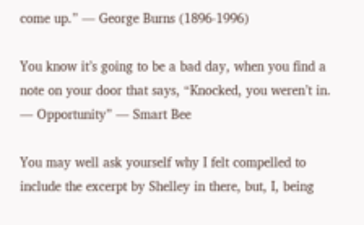come up.” — George Burns (1896-1996)

You know it’s going to be a bad day, when you find a note on your door that says, “Knocked, you weren’t in. — Opportunity” — Smart Bee

You may well ask yourself why I felt compelled to include the excerpt by Shelley in there, but, I, being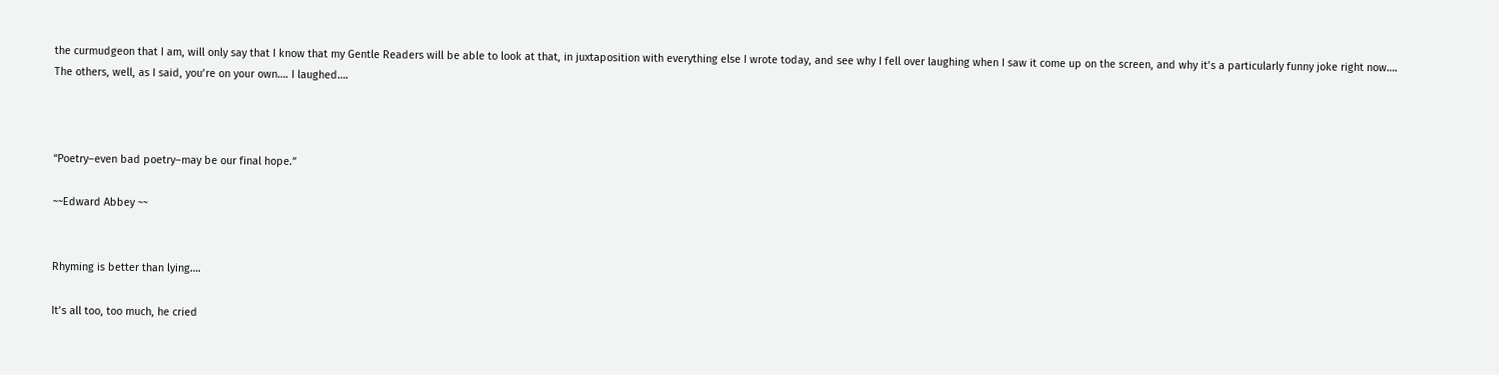the curmudgeon that I am, will only say that I know that my Gentle Readers will be able to look at that, in juxtaposition with everything else I wrote today, and see why I fell over laughing when I saw it come up on the screen, and why it’s a particularly funny joke right now…. The others, well, as I said, you’re on your own…. I laughed….



“Poetry–even bad poetry–may be our final hope.”

~~Edward Abbey ~~


Rhyming is better than lying….

It’s all too, too much, he cried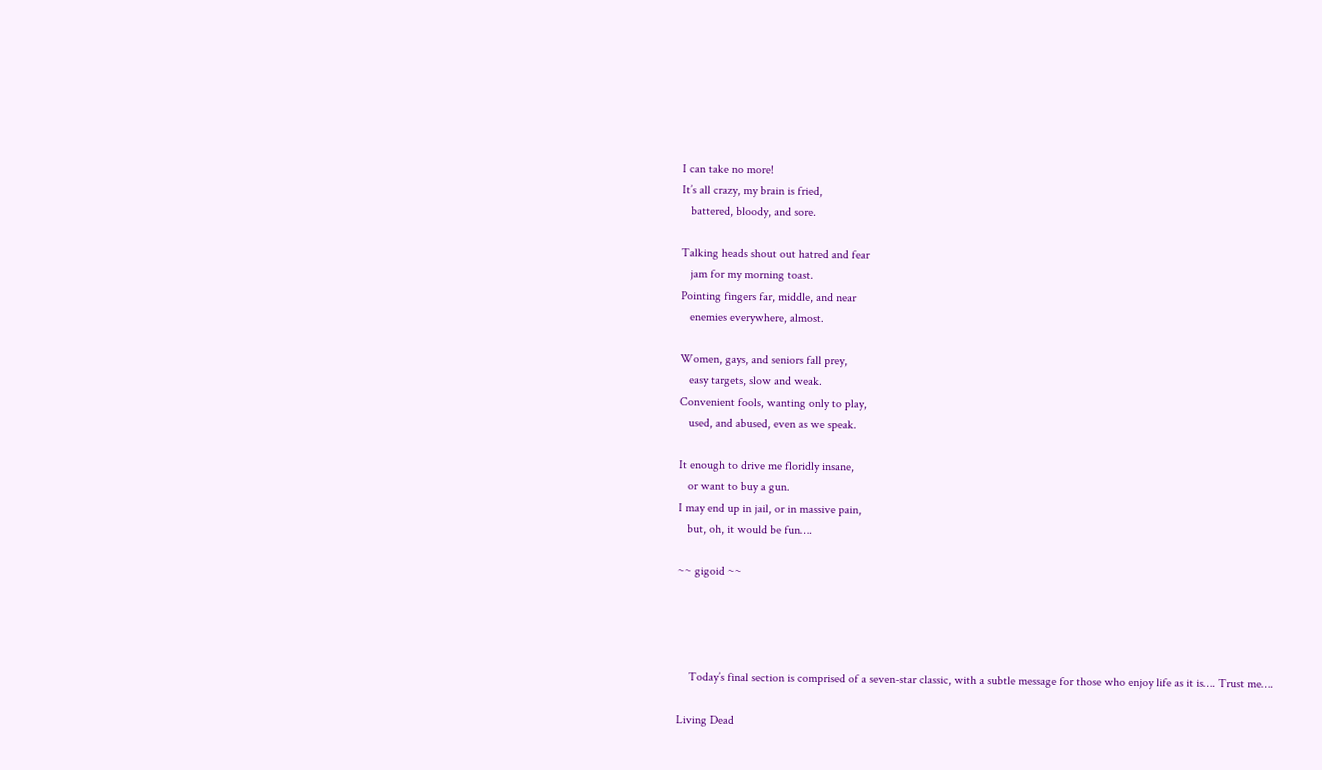I can take no more!
It’s all crazy, my brain is fried,
   battered, bloody, and sore.

Talking heads shout out hatred and fear
   jam for my morning toast.
Pointing fingers far, middle, and near
   enemies everywhere, almost.

Women, gays, and seniors fall prey,
   easy targets, slow and weak.
Convenient fools, wanting only to play,
   used, and abused, even as we speak.

It enough to drive me floridly insane,
   or want to buy a gun.
I may end up in jail, or in massive pain,
   but, oh, it would be fun….

~~ gigoid ~~




    Today’s final section is comprised of a seven-star classic, with a subtle message for those who enjoy life as it is…. Trust me….

Living Dead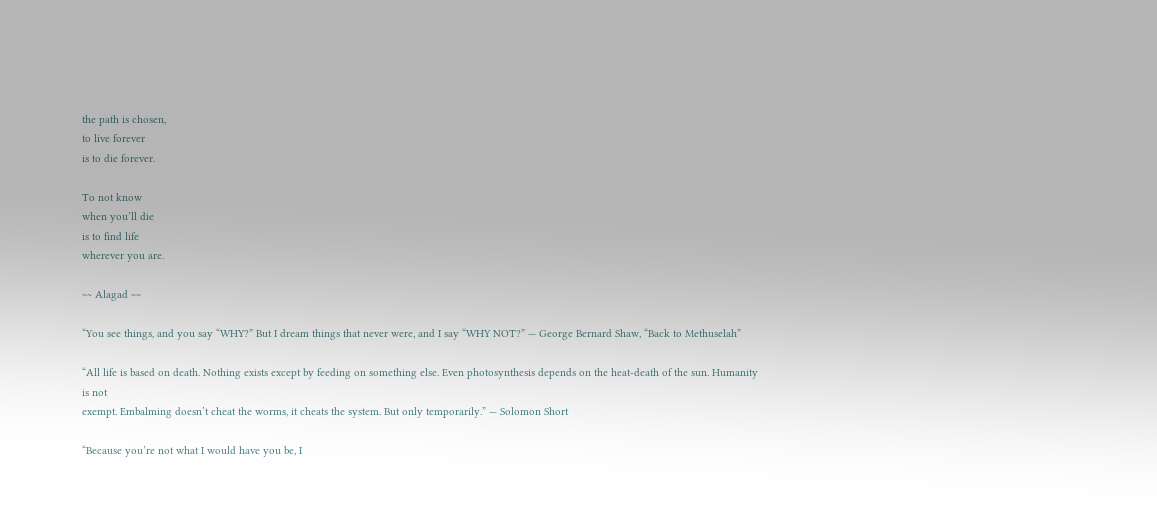the path is chosen,
to live forever
is to die forever.

To not know
when you’ll die
is to find life
wherever you are.

~~ Alagad ~~

“You see things, and you say “WHY?” But I dream things that never were, and I say “WHY NOT?” — George Bernard Shaw, “Back to Methuselah”

“All life is based on death. Nothing exists except by feeding on something else. Even photosynthesis depends on the heat-death of the sun. Humanity is not
exempt. Embalming doesn’t cheat the worms, it cheats the system. But only temporarily.” — Solomon Short

“Because you’re not what I would have you be, I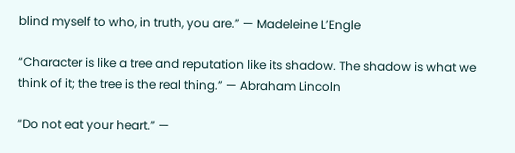blind myself to who, in truth, you are.” — Madeleine L’Engle

“Character is like a tree and reputation like its shadow. The shadow is what we think of it; the tree is the real thing.” — Abraham Lincoln

“Do not eat your heart.” —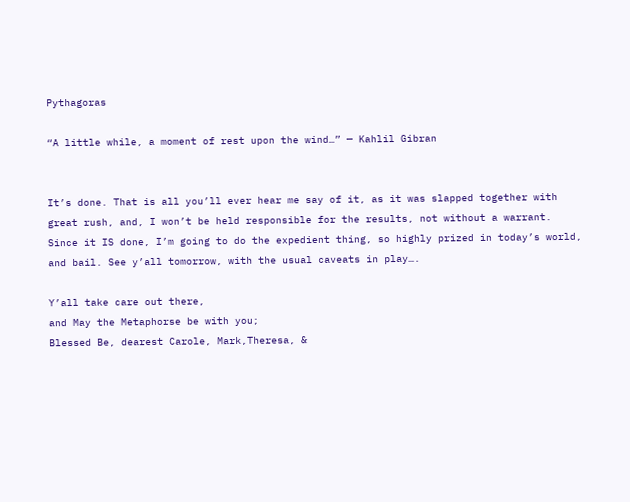Pythagoras

“A little while, a moment of rest upon the wind…” — Kahlil Gibran


It’s done. That is all you’ll ever hear me say of it, as it was slapped together with great rush, and, I won’t be held responsible for the results, not without a warrant. Since it IS done, I’m going to do the expedient thing, so highly prized in today’s world, and bail. See y’all tomorrow, with the usual caveats in play….

Y’all take care out there,
and May the Metaphorse be with you;
Blessed Be, dearest Carole, Mark,Theresa, &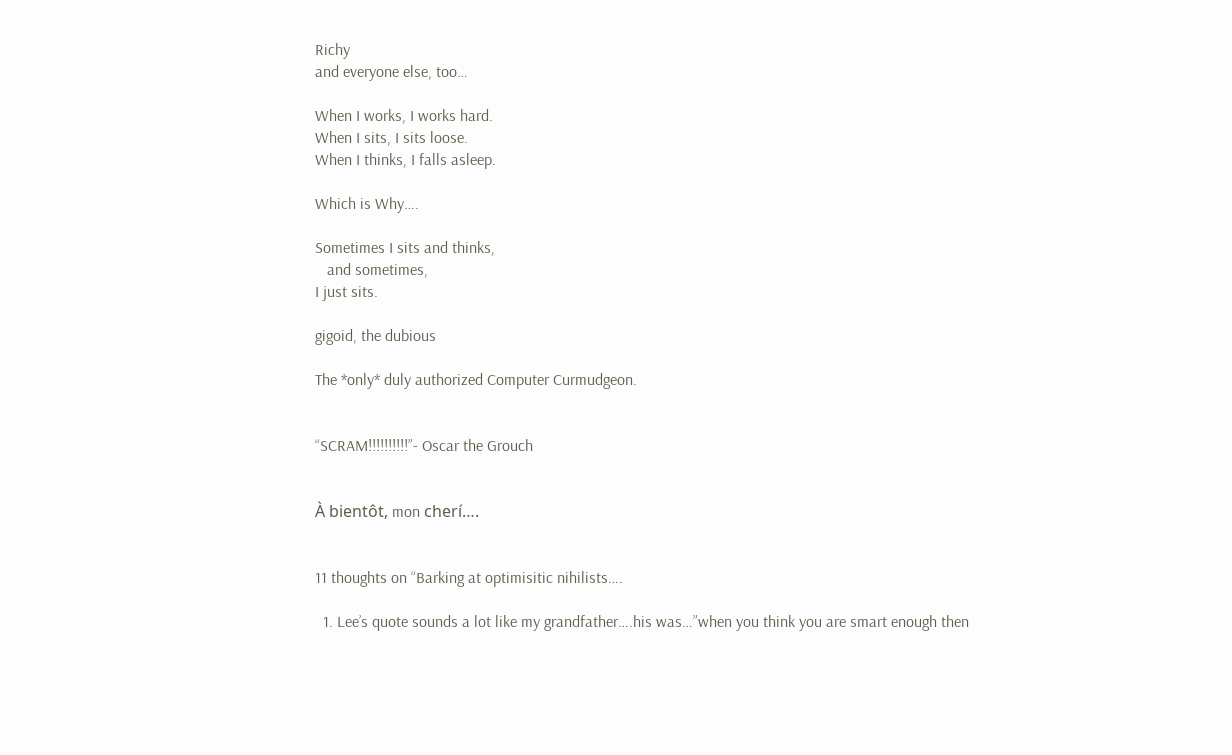Richy
and everyone else, too…

When I works, I works hard.
When I sits, I sits loose.
When I thinks, I falls asleep.

Which is Why….

Sometimes I sits and thinks,
   and sometimes,
I just sits.

gigoid, the dubious

The *only* duly authorized Computer Curmudgeon.


“SCRAM!!!!!!!!!!”- Oscar the Grouch


À bientôt, mon cherí….


11 thoughts on “Barking at optimisitic nihilists….

  1. Lee’s quote sounds a lot like my grandfather….his was…”when you think you are smart enough then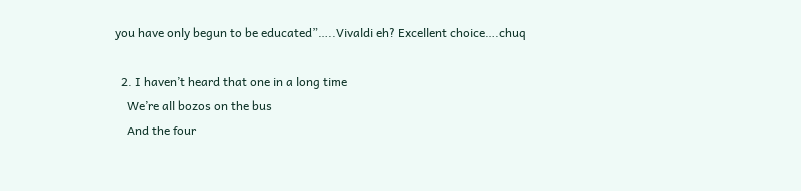you have only begun to be educated”…..Vivaldi eh? Excellent choice….chuq

  2. I haven’t heard that one in a long time
    We’re all bozos on the bus
    And the four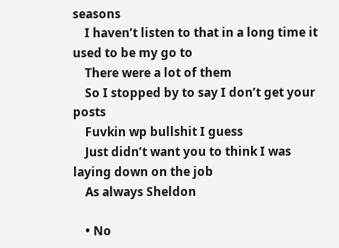seasons
    I haven’t listen to that in a long time it used to be my go to
    There were a lot of them
    So I stopped by to say I don’t get your posts
    Fuvkin wp bullshit I guess
    Just didn’t want you to think I was laying down on the job
    As always Sheldon

    • No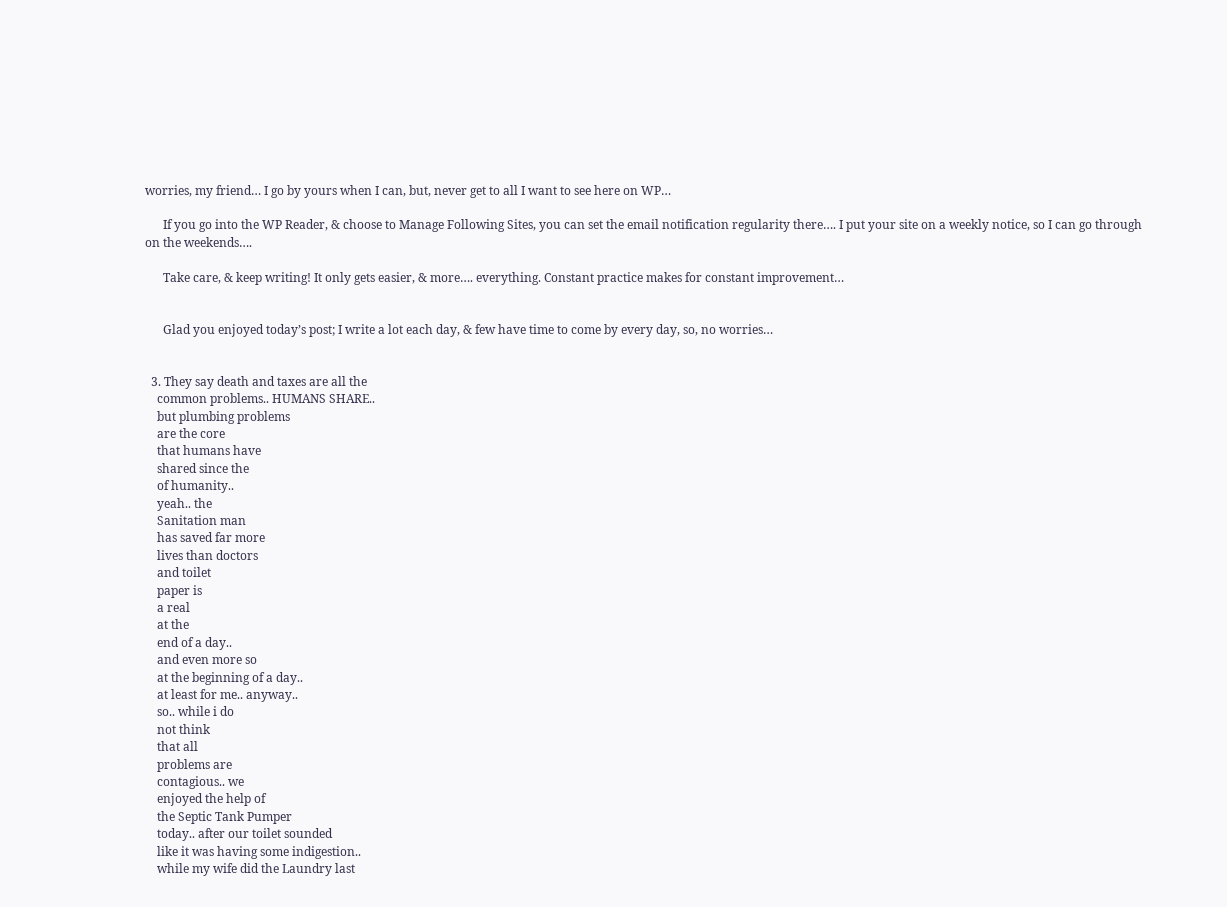worries, my friend… I go by yours when I can, but, never get to all I want to see here on WP…

      If you go into the WP Reader, & choose to Manage Following Sites, you can set the email notification regularity there…. I put your site on a weekly notice, so I can go through on the weekends….

      Take care, & keep writing! It only gets easier, & more…. everything. Constant practice makes for constant improvement…


      Glad you enjoyed today’s post; I write a lot each day, & few have time to come by every day, so, no worries…


  3. They say death and taxes are all the
    common problems.. HUMANS SHARE..
    but plumbing problems
    are the core
    that humans have
    shared since the
    of humanity..
    yeah.. the
    Sanitation man
    has saved far more
    lives than doctors
    and toilet
    paper is
    a real
    at the
    end of a day..
    and even more so
    at the beginning of a day..
    at least for me.. anyway..
    so.. while i do
    not think
    that all
    problems are
    contagious.. we
    enjoyed the help of
    the Septic Tank Pumper
    today.. after our toilet sounded
    like it was having some indigestion..
    while my wife did the Laundry last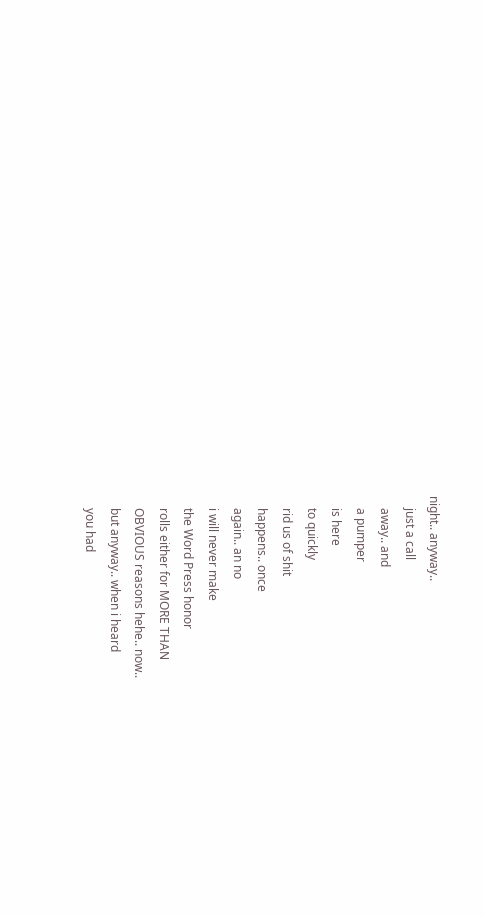night.. anyway..
    just a call
    away.. and
    a pumper
    is here
    to quickly
    rid us of shit
    happens.. once
    again.. an no
    i will never make
    the Word Press honor
    rolls either for MORE THAN
    OBVIOUS reasons hehe.. now..
    but anyway.. when i heard
    you had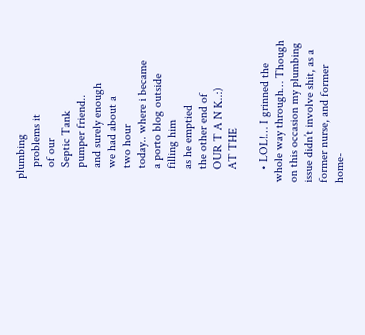plumbing
    problems it
    of our
    Septic Tank
    pumper friend..
    and surely enough
    we had about a
    two hour
    today.. where i became
    a porto blog outside
    filling him
    as he emptied
    the other end of
    OUR T A N K..:)
    AT THE

    • LOL!… I grinned the whole way through… Though on this occasion my plumbing issue didn’t involve shit, as a former nurse, and former home-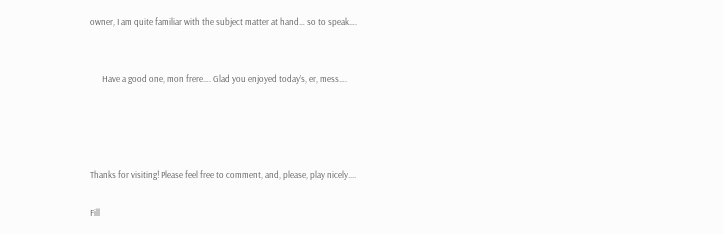owner, I am quite familiar with the subject matter at hand… so to speak….


      Have a good one, mon frere…. Glad you enjoyed today’s, er, mess….




Thanks for visiting! Please feel free to comment, and, please, play nicely....

Fill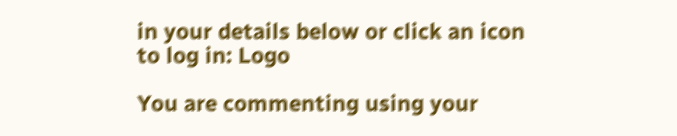in your details below or click an icon to log in: Logo

You are commenting using your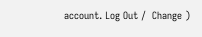account. Log Out /  Change )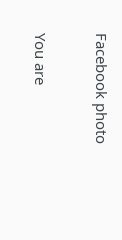Facebook photo

You are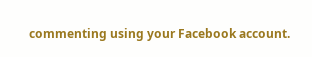commenting using your Facebook account.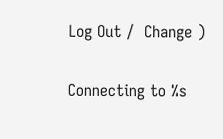Log Out /  Change )

Connecting to %s